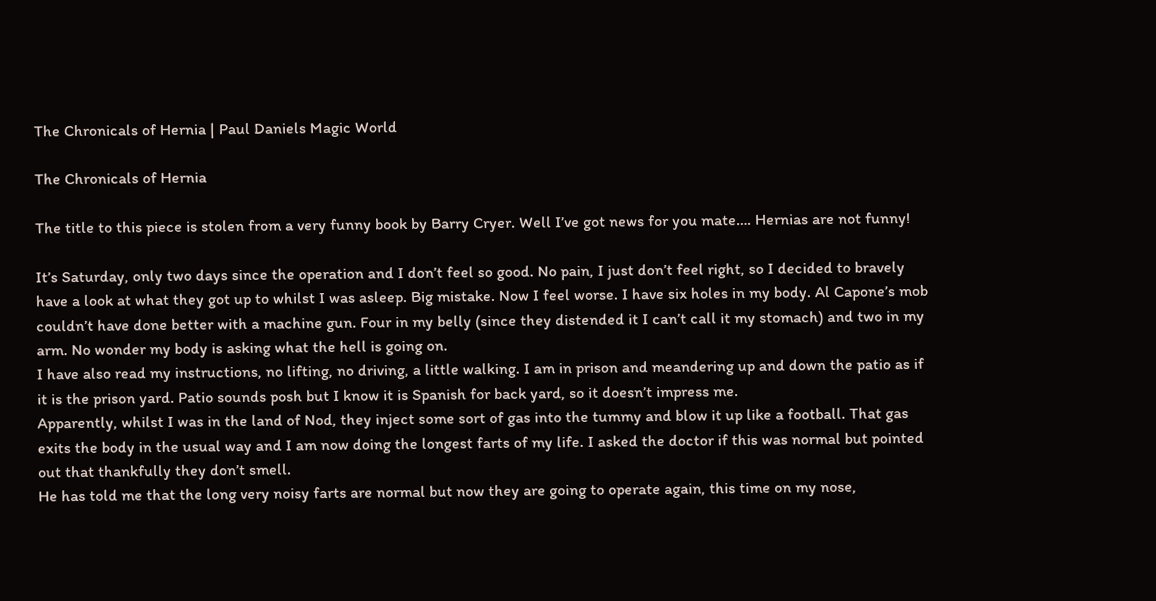The Chronicals of Hernia | Paul Daniels Magic World

The Chronicals of Hernia

The title to this piece is stolen from a very funny book by Barry Cryer. Well I’ve got news for you mate…. Hernias are not funny!

It’s Saturday, only two days since the operation and I don’t feel so good. No pain, I just don’t feel right, so I decided to bravely have a look at what they got up to whilst I was asleep. Big mistake. Now I feel worse. I have six holes in my body. Al Capone’s mob couldn’t have done better with a machine gun. Four in my belly (since they distended it I can’t call it my stomach) and two in my arm. No wonder my body is asking what the hell is going on.
I have also read my instructions, no lifting, no driving, a little walking. I am in prison and meandering up and down the patio as if it is the prison yard. Patio sounds posh but I know it is Spanish for back yard, so it doesn’t impress me.
Apparently, whilst I was in the land of Nod, they inject some sort of gas into the tummy and blow it up like a football. That gas exits the body in the usual way and I am now doing the longest farts of my life. I asked the doctor if this was normal but pointed out that thankfully they don’t smell.
He has told me that the long very noisy farts are normal but now they are going to operate again, this time on my nose,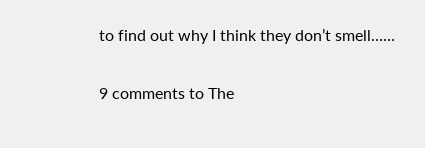to find out why I think they don’t smell……

9 comments to The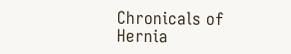Chronicals of Hernia